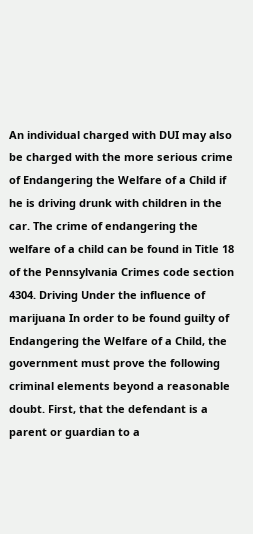An individual charged with DUI may also be charged with the more serious crime of Endangering the Welfare of a Child if he is driving drunk with children in the car. The crime of endangering the welfare of a child can be found in Title 18 of the Pennsylvania Crimes code section 4304. Driving Under the influence of marijuana In order to be found guilty of Endangering the Welfare of a Child, the government must prove the following criminal elements beyond a reasonable doubt. First, that the defendant is a parent or guardian to a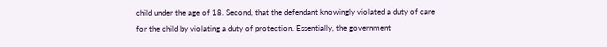child under the age of 18. Second, that the defendant knowingly violated a duty of care for the child by violating a duty of protection. Essentially, the government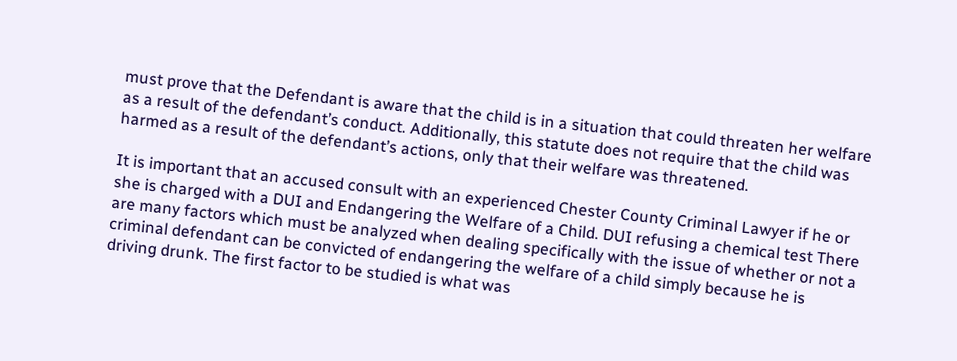must prove that the Defendant is aware that the child is in a situation that could threaten her welfare as a result of the defendant’s conduct. Additionally, this statute does not require that the child was harmed as a result of the defendant’s actions, only that their welfare was threatened.

It is important that an accused consult with an experienced Chester County Criminal Lawyer if he or she is charged with a DUI and Endangering the Welfare of a Child. DUI refusing a chemical test There are many factors which must be analyzed when dealing specifically with the issue of whether or not a criminal defendant can be convicted of endangering the welfare of a child simply because he is driving drunk. The first factor to be studied is what was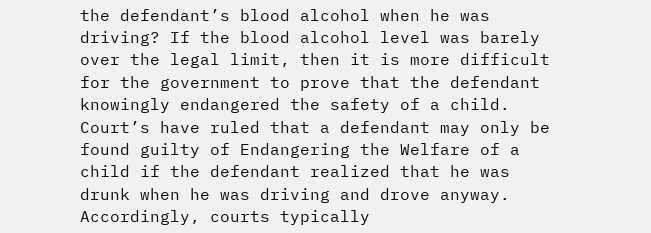the defendant’s blood alcohol when he was driving? If the blood alcohol level was barely over the legal limit, then it is more difficult for the government to prove that the defendant knowingly endangered the safety of a child. Court’s have ruled that a defendant may only be found guilty of Endangering the Welfare of a child if the defendant realized that he was drunk when he was driving and drove anyway. Accordingly, courts typically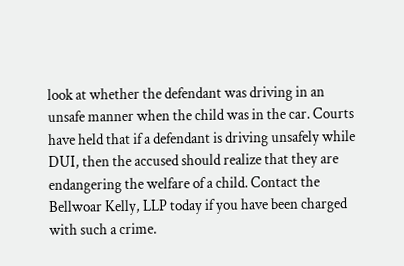look at whether the defendant was driving in an unsafe manner when the child was in the car. Courts have held that if a defendant is driving unsafely while DUI, then the accused should realize that they are endangering the welfare of a child. Contact the Bellwoar Kelly, LLP today if you have been charged with such a crime.